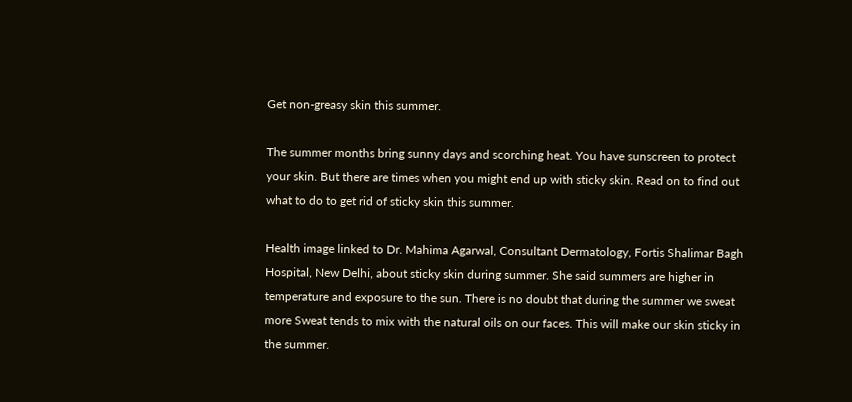Get non-greasy skin this summer.

The summer months bring sunny days and scorching heat. You have sunscreen to protect your skin. But there are times when you might end up with sticky skin. Read on to find out what to do to get rid of sticky skin this summer.

Health image linked to Dr. Mahima Agarwal, Consultant Dermatology, Fortis Shalimar Bagh Hospital, New Delhi, about sticky skin during summer. She said summers are higher in temperature and exposure to the sun. There is no doubt that during the summer we sweat more Sweat tends to mix with the natural oils on our faces. This will make our skin sticky in the summer.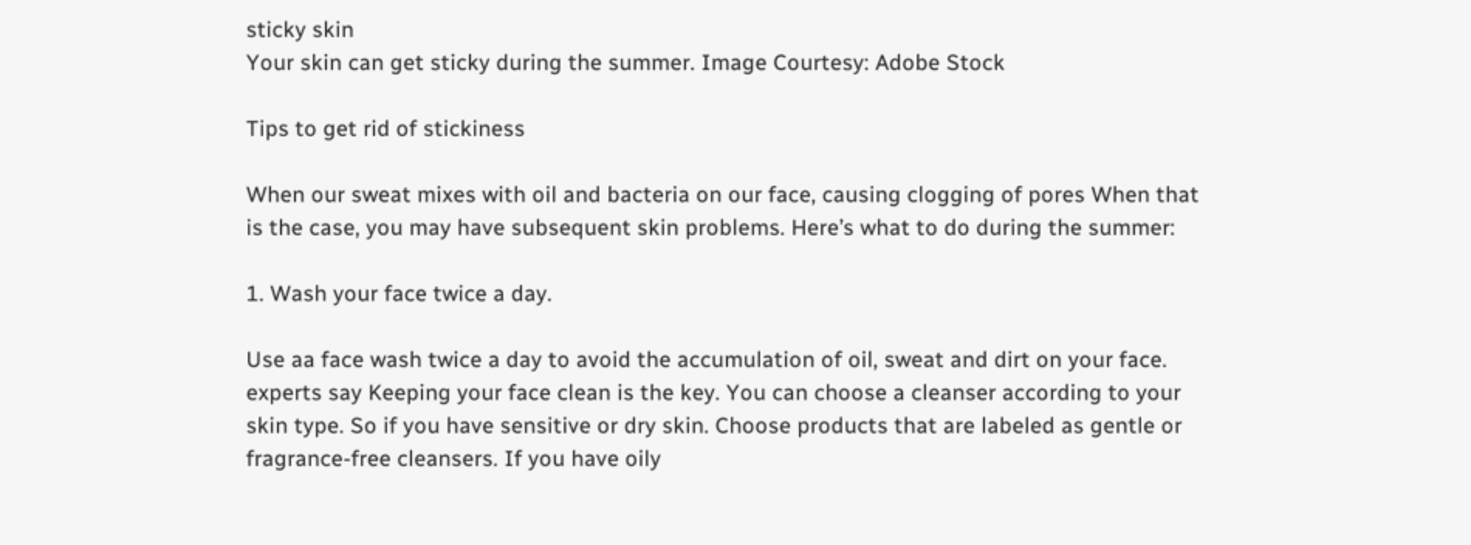sticky skin
Your skin can get sticky during the summer. Image Courtesy: Adobe Stock

Tips to get rid of stickiness

When our sweat mixes with oil and bacteria on our face, causing clogging of pores When that is the case, you may have subsequent skin problems. Here’s what to do during the summer:

1. Wash your face twice a day.

Use aa face wash twice a day to avoid the accumulation of oil, sweat and dirt on your face. experts say Keeping your face clean is the key. You can choose a cleanser according to your skin type. So if you have sensitive or dry skin. Choose products that are labeled as gentle or fragrance-free cleansers. If you have oily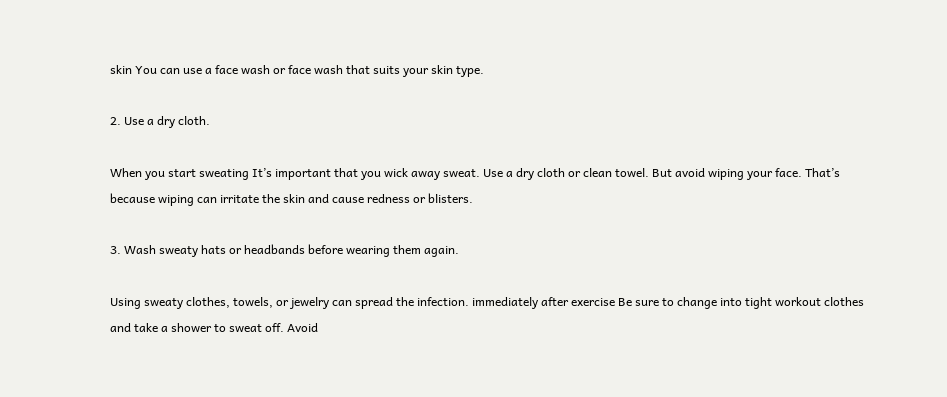skin You can use a face wash or face wash that suits your skin type.

2. Use a dry cloth.

When you start sweating It’s important that you wick away sweat. Use a dry cloth or clean towel. But avoid wiping your face. That’s because wiping can irritate the skin and cause redness or blisters.

3. Wash sweaty hats or headbands before wearing them again.

Using sweaty clothes, towels, or jewelry can spread the infection. immediately after exercise Be sure to change into tight workout clothes and take a shower to sweat off. Avoid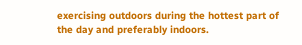exercising outdoors during the hottest part of the day and preferably indoors.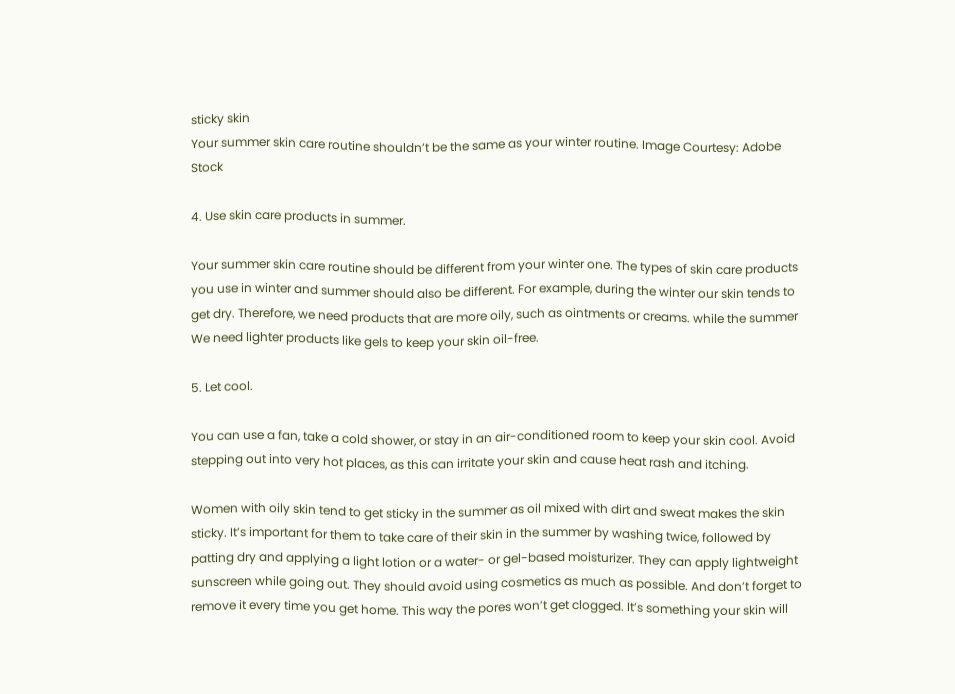sticky skin
Your summer skin care routine shouldn’t be the same as your winter routine. Image Courtesy: Adobe Stock

4. Use skin care products in summer.

Your summer skin care routine should be different from your winter one. The types of skin care products you use in winter and summer should also be different. For example, during the winter our skin tends to get dry. Therefore, we need products that are more oily, such as ointments or creams. while the summer We need lighter products like gels to keep your skin oil-free.

5. Let cool.

You can use a fan, take a cold shower, or stay in an air-conditioned room to keep your skin cool. Avoid stepping out into very hot places, as this can irritate your skin and cause heat rash and itching.

Women with oily skin tend to get sticky in the summer as oil mixed with dirt and sweat makes the skin sticky. It’s important for them to take care of their skin in the summer by washing twice, followed by patting dry and applying a light lotion or a water- or gel-based moisturizer. They can apply lightweight sunscreen while going out. They should avoid using cosmetics as much as possible. And don’t forget to remove it every time you get home. This way the pores won’t get clogged. It’s something your skin will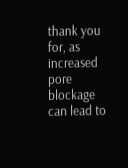thank you for, as increased pore blockage can lead to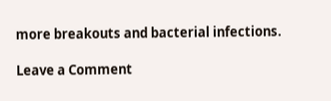more breakouts and bacterial infections.

Leave a Comment